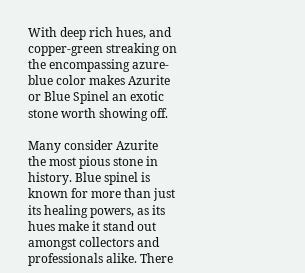With deep rich hues, and copper-green streaking on the encompassing azure-blue color makes Azurite or Blue Spinel an exotic stone worth showing off.

Many consider Azurite the most pious stone in history. Blue spinel is known for more than just its healing powers, as its hues make it stand out amongst collectors and professionals alike. There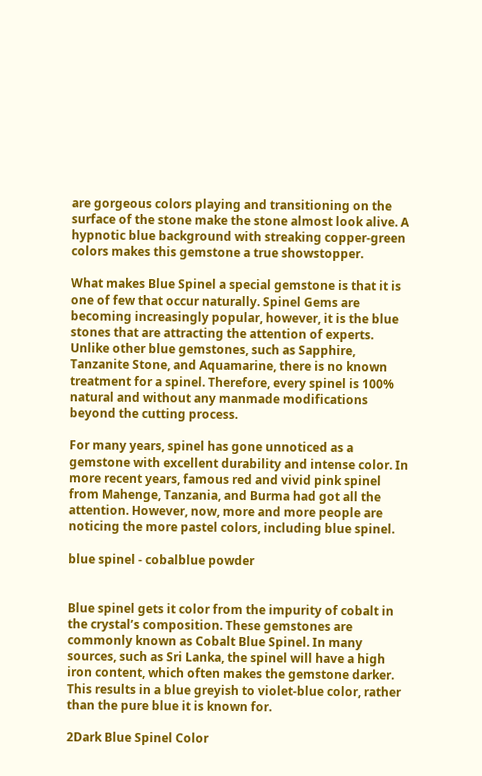are gorgeous colors playing and transitioning on the surface of the stone make the stone almost look alive. A hypnotic blue background with streaking copper-green colors makes this gemstone a true showstopper.

What makes Blue Spinel a special gemstone is that it is one of few that occur naturally. Spinel Gems are becoming increasingly popular, however, it is the blue stones that are attracting the attention of experts. Unlike other blue gemstones, such as Sapphire, Tanzanite Stone, and Aquamarine, there is no known treatment for a spinel. Therefore, every spinel is 100% natural and without any manmade modifications beyond the cutting process.

For many years, spinel has gone unnoticed as a gemstone with excellent durability and intense color. In more recent years, famous red and vivid pink spinel from Mahenge, Tanzania, and Burma had got all the attention. However, now, more and more people are noticing the more pastel colors, including blue spinel.

blue spinel - cobalblue powder


Blue spinel gets it color from the impurity of cobalt in the crystal’s composition. These gemstones are commonly known as Cobalt Blue Spinel. In many sources, such as Sri Lanka, the spinel will have a high iron content, which often makes the gemstone darker. This results in a blue greyish to violet-blue color, rather than the pure blue it is known for.

2Dark Blue Spinel Color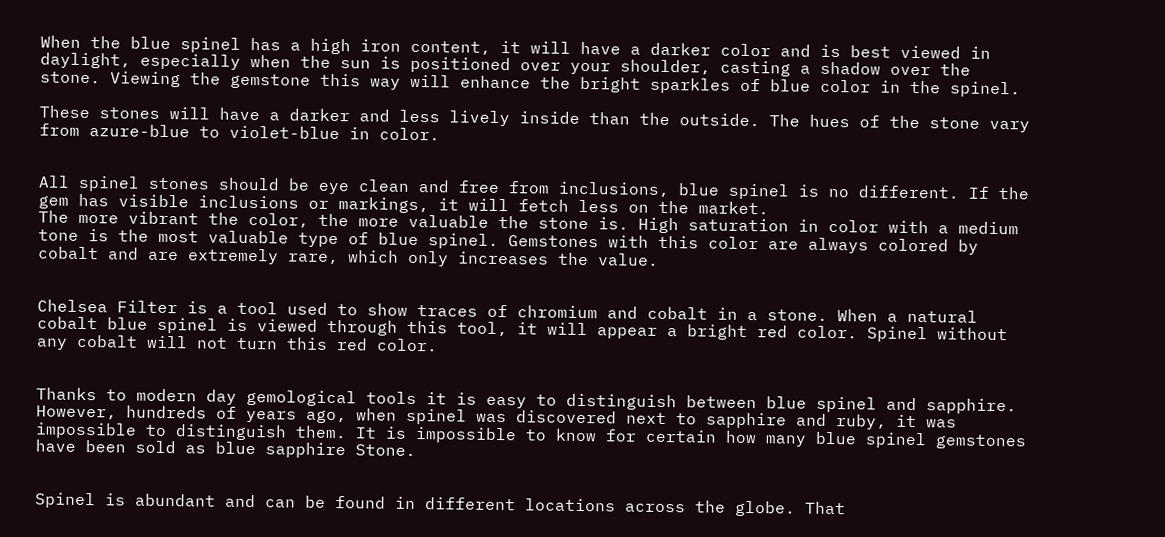When the blue spinel has a high iron content, it will have a darker color and is best viewed in daylight, especially when the sun is positioned over your shoulder, casting a shadow over the stone. Viewing the gemstone this way will enhance the bright sparkles of blue color in the spinel.

These stones will have a darker and less lively inside than the outside. The hues of the stone vary from azure-blue to violet-blue in color.


All spinel stones should be eye clean and free from inclusions, blue spinel is no different. If the gem has visible inclusions or markings, it will fetch less on the market.
The more vibrant the color, the more valuable the stone is. High saturation in color with a medium tone is the most valuable type of blue spinel. Gemstones with this color are always colored by cobalt and are extremely rare, which only increases the value.


Chelsea Filter is a tool used to show traces of chromium and cobalt in a stone. When a natural cobalt blue spinel is viewed through this tool, it will appear a bright red color. Spinel without any cobalt will not turn this red color.


Thanks to modern day gemological tools it is easy to distinguish between blue spinel and sapphire. However, hundreds of years ago, when spinel was discovered next to sapphire and ruby, it was impossible to distinguish them. It is impossible to know for certain how many blue spinel gemstones have been sold as blue sapphire Stone.


Spinel is abundant and can be found in different locations across the globe. That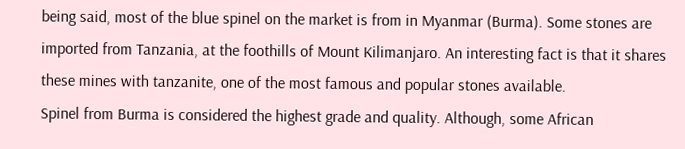being said, most of the blue spinel on the market is from in Myanmar (Burma). Some stones are imported from Tanzania, at the foothills of Mount Kilimanjaro. An interesting fact is that it shares these mines with tanzanite, one of the most famous and popular stones available.
Spinel from Burma is considered the highest grade and quality. Although, some African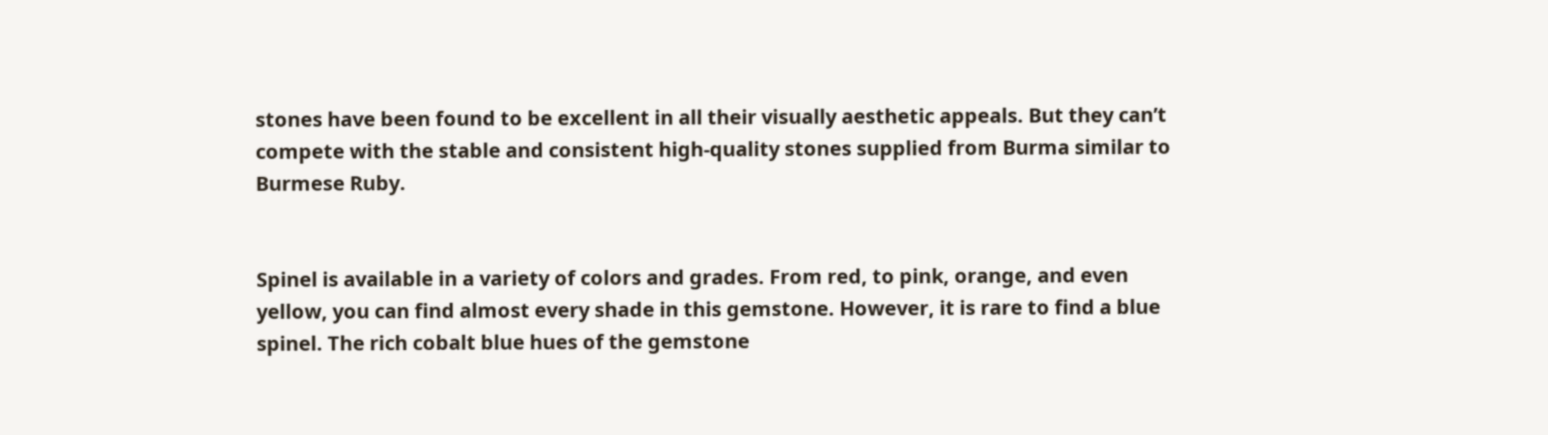stones have been found to be excellent in all their visually aesthetic appeals. But they can’t compete with the stable and consistent high-quality stones supplied from Burma similar to Burmese Ruby.


Spinel is available in a variety of colors and grades. From red, to pink, orange, and even yellow, you can find almost every shade in this gemstone. However, it is rare to find a blue spinel. The rich cobalt blue hues of the gemstone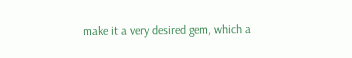make it a very desired gem, which a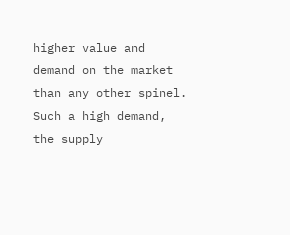higher value and demand on the market than any other spinel. Such a high demand, the supply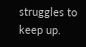struggles to keep up.